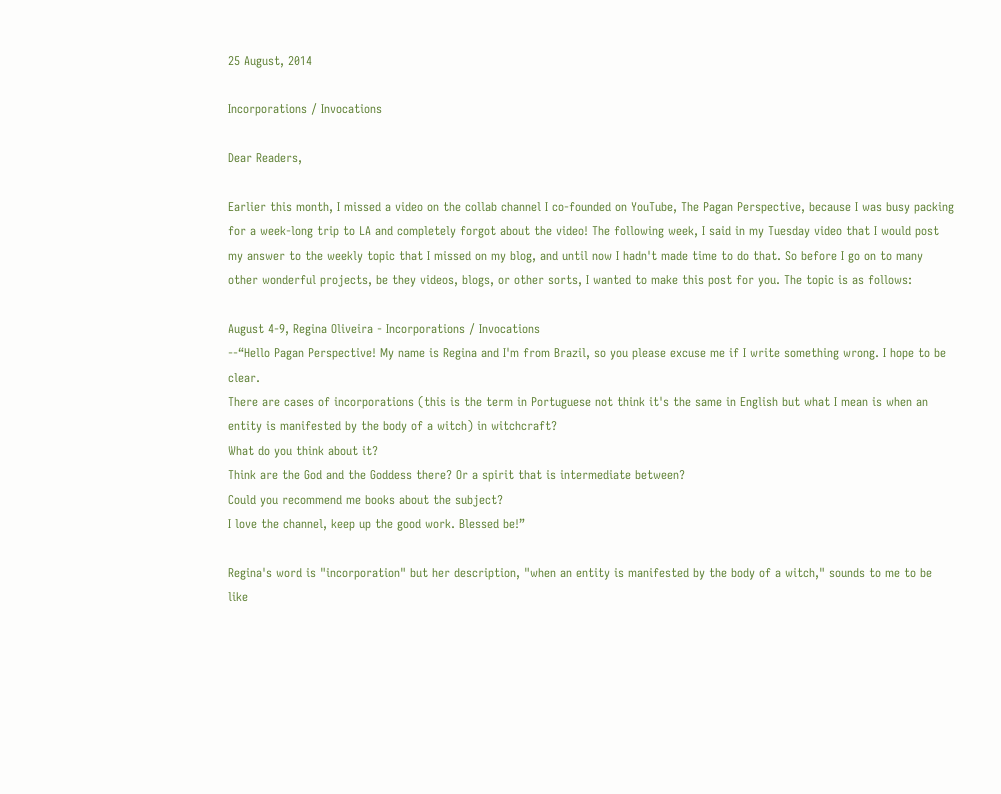25 August, 2014

Incorporations / Invocations

Dear Readers,

Earlier this month, I missed a video on the collab channel I co-founded on YouTube, The Pagan Perspective, because I was busy packing for a week-long trip to LA and completely forgot about the video! The following week, I said in my Tuesday video that I would post my answer to the weekly topic that I missed on my blog, and until now I hadn't made time to do that. So before I go on to many other wonderful projects, be they videos, blogs, or other sorts, I wanted to make this post for you. The topic is as follows:

August 4-9, Regina Oliveira - Incorporations / Invocations
--“Hello Pagan Perspective! My name is Regina and I'm from Brazil, so you please excuse me if I write something wrong. I hope to be clear.
There are cases of incorporations (this is the term in Portuguese not think it's the same in English but what I mean is when an entity is manifested by the body of a witch) in witchcraft?
What do you think about it?
Think are the God and the Goddess there? Or a spirit that is intermediate between?
Could you recommend me books about the subject?
I love the channel, keep up the good work. Blessed be!”

Regina's word is "incorporation" but her description, "when an entity is manifested by the body of a witch," sounds to me to be like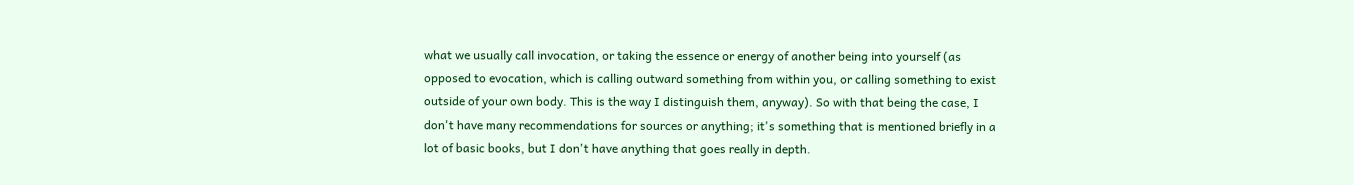what we usually call invocation, or taking the essence or energy of another being into yourself (as opposed to evocation, which is calling outward something from within you, or calling something to exist outside of your own body. This is the way I distinguish them, anyway). So with that being the case, I don't have many recommendations for sources or anything; it's something that is mentioned briefly in a lot of basic books, but I don't have anything that goes really in depth.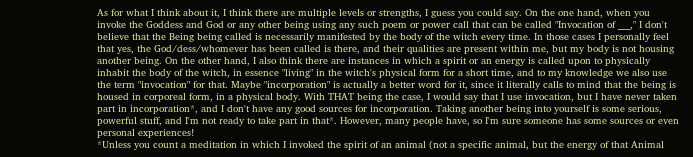As for what I think about it, I think there are multiple levels or strengths, I guess you could say. On the one hand, when you invoke the Goddess and God or any other being using any such poem or power call that can be called "Invocation of ___," I don't believe that the Being being called is necessarily manifested by the body of the witch every time. In those cases I personally feel that yes, the God/dess/whomever has been called is there, and their qualities are present within me, but my body is not housing another being. On the other hand, I also think there are instances in which a spirit or an energy is called upon to physically inhabit the body of the witch, in essence "living" in the witch's physical form for a short time, and to my knowledge we also use the term "invocation" for that. Maybe "incorporation" is actually a better word for it, since it literally calls to mind that the being is housed in corporeal form, in a physical body. With THAT being the case, I would say that I use invocation, but I have never taken part in incorporation*, and I don't have any good sources for incorporation. Taking another being into yourself is some serious, powerful stuff, and I'm not ready to take part in that*. However, many people have, so I'm sure someone has some sources or even personal experiences!
*Unless you count a meditation in which I invoked the spirit of an animal (not a specific animal, but the energy of that Animal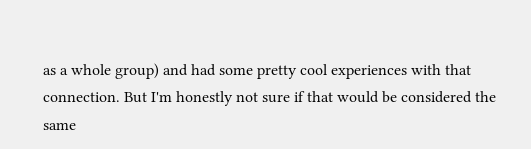as a whole group) and had some pretty cool experiences with that connection. But I'm honestly not sure if that would be considered the same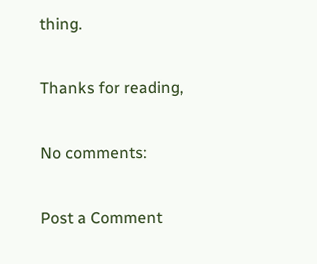thing.

Thanks for reading,

No comments:

Post a Comment